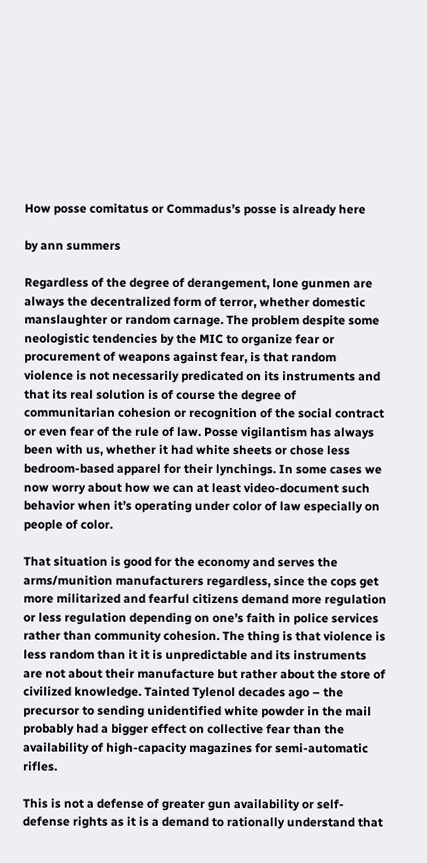How posse comitatus or Commadus’s posse is already here

by ann summers

Regardless of the degree of derangement, lone gunmen are always the decentralized form of terror, whether domestic manslaughter or random carnage. The problem despite some neologistic tendencies by the MIC to organize fear or procurement of weapons against fear, is that random violence is not necessarily predicated on its instruments and that its real solution is of course the degree of communitarian cohesion or recognition of the social contract or even fear of the rule of law. Posse vigilantism has always been with us, whether it had white sheets or chose less bedroom-based apparel for their lynchings. In some cases we now worry about how we can at least video-document such behavior when it’s operating under color of law especially on people of color.

That situation is good for the economy and serves the arms/munition manufacturers regardless, since the cops get more militarized and fearful citizens demand more regulation or less regulation depending on one’s faith in police services rather than community cohesion. The thing is that violence is less random than it it is unpredictable and its instruments are not about their manufacture but rather about the store of civilized knowledge. Tainted Tylenol decades ago – the precursor to sending unidentified white powder in the mail probably had a bigger effect on collective fear than the availability of high-capacity magazines for semi-automatic rifles.

This is not a defense of greater gun availability or self-defense rights as it is a demand to rationally understand that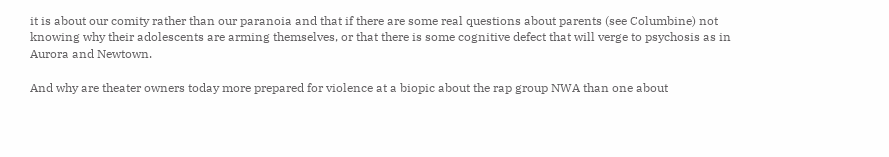it is about our comity rather than our paranoia and that if there are some real questions about parents (see Columbine) not knowing why their adolescents are arming themselves, or that there is some cognitive defect that will verge to psychosis as in Aurora and Newtown.

And why are theater owners today more prepared for violence at a biopic about the rap group NWA than one about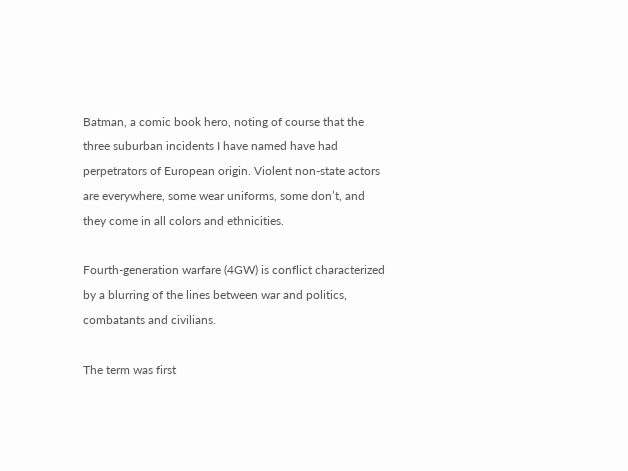Batman, a comic book hero, noting of course that the three suburban incidents I have named have had perpetrators of European origin. Violent non-state actors are everywhere, some wear uniforms, some don’t, and they come in all colors and ethnicities.

Fourth-generation warfare (4GW) is conflict characterized by a blurring of the lines between war and politics, combatants and civilians.

The term was first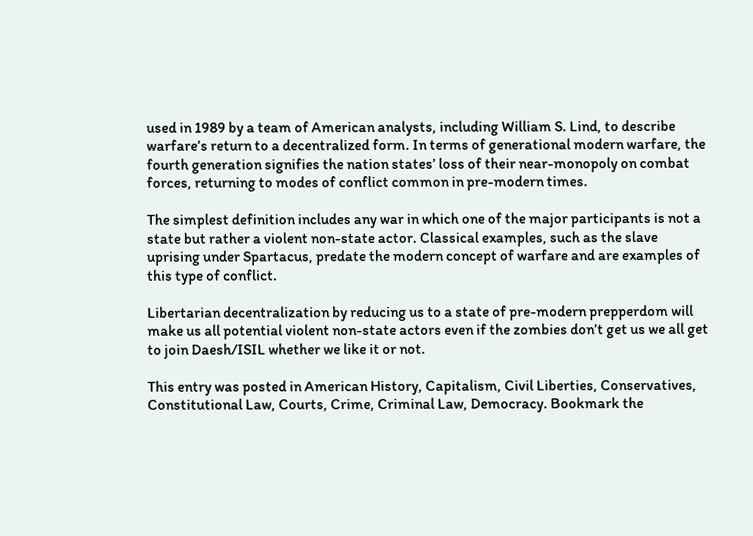used in 1989 by a team of American analysts, including William S. Lind, to describe warfare’s return to a decentralized form. In terms of generational modern warfare, the fourth generation signifies the nation states’ loss of their near-monopoly on combat forces, returning to modes of conflict common in pre-modern times.

The simplest definition includes any war in which one of the major participants is not a state but rather a violent non-state actor. Classical examples, such as the slave uprising under Spartacus, predate the modern concept of warfare and are examples of this type of conflict.

Libertarian decentralization by reducing us to a state of pre-modern prepperdom will make us all potential violent non-state actors even if the zombies don’t get us we all get to join Daesh/ISIL whether we like it or not.

This entry was posted in American History, Capitalism, Civil Liberties, Conservatives, Constitutional Law, Courts, Crime, Criminal Law, Democracy. Bookmark the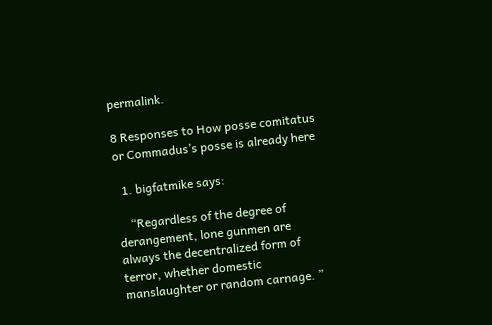permalink.

8 Responses to How posse comitatus or Commadus’s posse is already here

  1. bigfatmike says:

    “Regardless of the degree of derangement, lone gunmen are always the decentralized form of terror, whether domestic manslaughter or random carnage. ”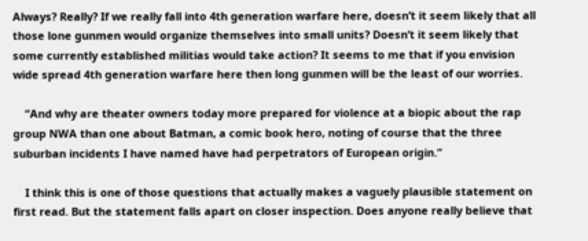Always? Really? If we really fall into 4th generation warfare here, doesn’t it seem likely that all those lone gunmen would organize themselves into small units? Doesn’t it seem likely that some currently established militias would take action? It seems to me that if you envision wide spread 4th generation warfare here then long gunmen will be the least of our worries.

    “And why are theater owners today more prepared for violence at a biopic about the rap group NWA than one about Batman, a comic book hero, noting of course that the three suburban incidents I have named have had perpetrators of European origin.”

    I think this is one of those questions that actually makes a vaguely plausible statement on first read. But the statement falls apart on closer inspection. Does anyone really believe that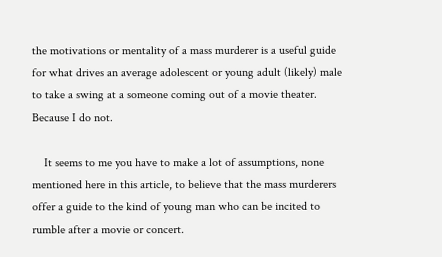the motivations or mentality of a mass murderer is a useful guide for what drives an average adolescent or young adult (likely) male to take a swing at a someone coming out of a movie theater. Because I do not.

    It seems to me you have to make a lot of assumptions, none mentioned here in this article, to believe that the mass murderers offer a guide to the kind of young man who can be incited to rumble after a movie or concert.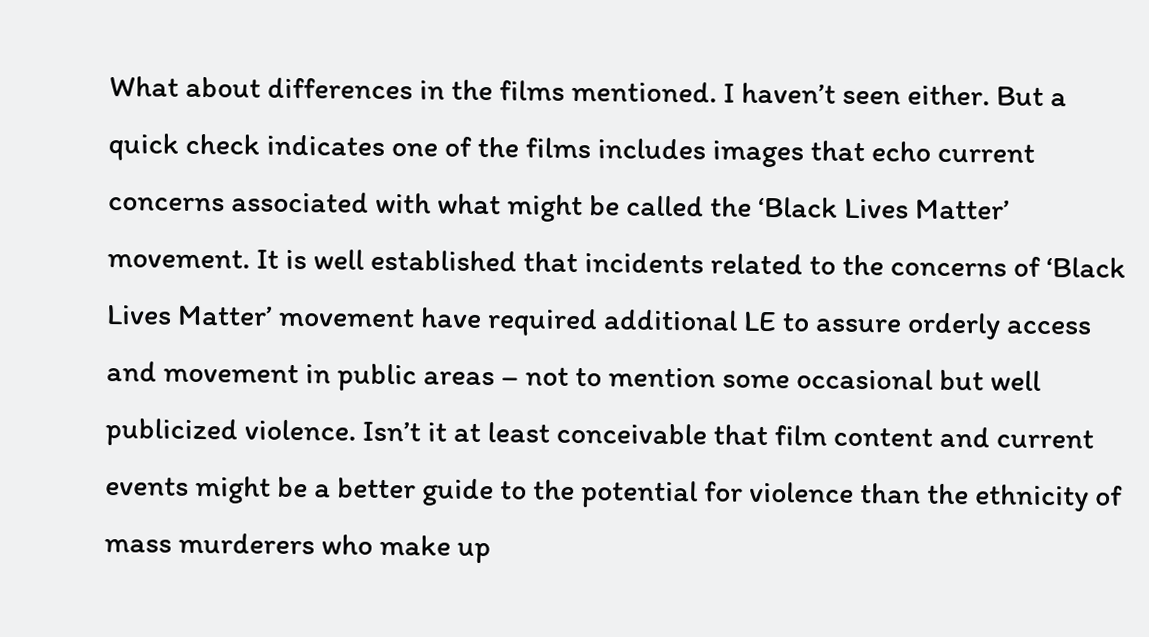What about differences in the films mentioned. I haven’t seen either. But a quick check indicates one of the films includes images that echo current concerns associated with what might be called the ‘Black Lives Matter’ movement. It is well established that incidents related to the concerns of ‘Black Lives Matter’ movement have required additional LE to assure orderly access and movement in public areas – not to mention some occasional but well publicized violence. Isn’t it at least conceivable that film content and current events might be a better guide to the potential for violence than the ethnicity of mass murderers who make up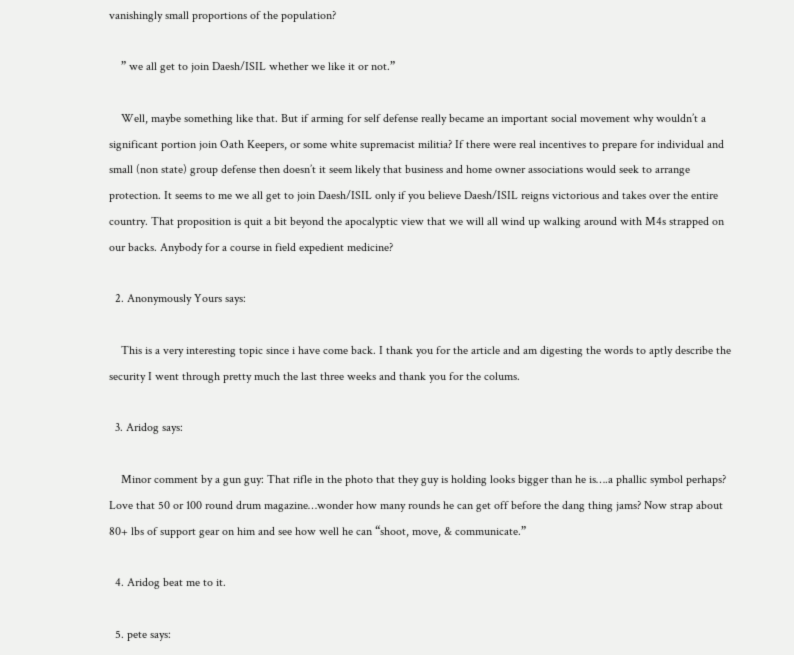vanishingly small proportions of the population?

    ” we all get to join Daesh/ISIL whether we like it or not.”

    Well, maybe something like that. But if arming for self defense really became an important social movement why wouldn’t a significant portion join Oath Keepers, or some white supremacist militia? If there were real incentives to prepare for individual and small (non state) group defense then doesn’t it seem likely that business and home owner associations would seek to arrange protection. It seems to me we all get to join Daesh/ISIL only if you believe Daesh/ISIL reigns victorious and takes over the entire country. That proposition is quit a bit beyond the apocalyptic view that we will all wind up walking around with M4s strapped on our backs. Anybody for a course in field expedient medicine?

  2. Anonymously Yours says:

    This is a very interesting topic since i have come back. I thank you for the article and am digesting the words to aptly describe the security I went through pretty much the last three weeks and thank you for the colums.

  3. Aridog says:

    Minor comment by a gun guy: That rifle in the photo that they guy is holding looks bigger than he is….a phallic symbol perhaps? Love that 50 or 100 round drum magazine…wonder how many rounds he can get off before the dang thing jams? Now strap about 80+ lbs of support gear on him and see how well he can “shoot, move, & communicate.”

  4. Aridog beat me to it.

  5. pete says: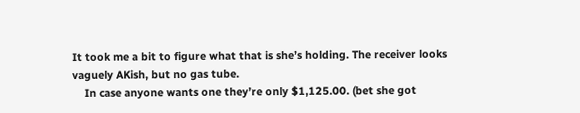It took me a bit to figure what that is she’s holding. The receiver looks vaguely AKish, but no gas tube.
    In case anyone wants one they’re only $1,125.00. (bet she got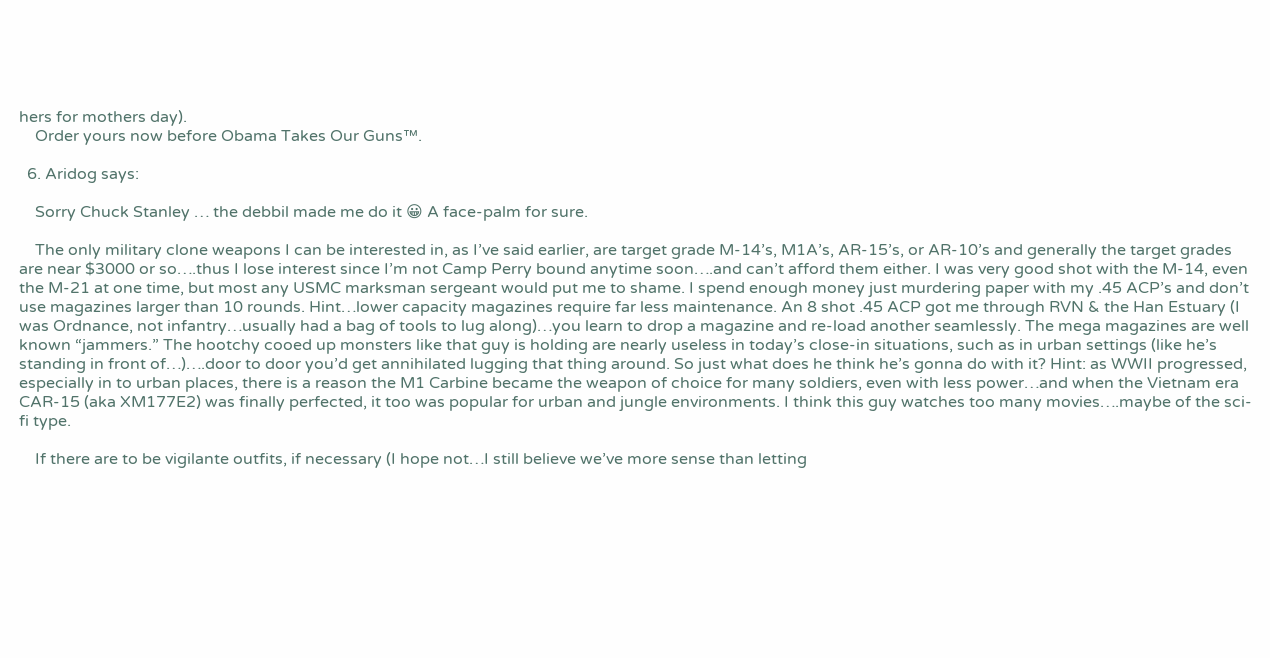hers for mothers day).
    Order yours now before Obama Takes Our Guns™.

  6. Aridog says:

    Sorry Chuck Stanley … the debbil made me do it 😀 A face-palm for sure.

    The only military clone weapons I can be interested in, as I’ve said earlier, are target grade M-14’s, M1A’s, AR-15’s, or AR-10’s and generally the target grades are near $3000 or so….thus I lose interest since I’m not Camp Perry bound anytime soon….and can’t afford them either. I was very good shot with the M-14, even the M-21 at one time, but most any USMC marksman sergeant would put me to shame. I spend enough money just murdering paper with my .45 ACP’s and don’t use magazines larger than 10 rounds. Hint…lower capacity magazines require far less maintenance. An 8 shot .45 ACP got me through RVN & the Han Estuary (I was Ordnance, not infantry…usually had a bag of tools to lug along)…you learn to drop a magazine and re-load another seamlessly. The mega magazines are well known “jammers.” The hootchy cooed up monsters like that guy is holding are nearly useless in today’s close-in situations, such as in urban settings (like he’s standing in front of…)….door to door you’d get annihilated lugging that thing around. So just what does he think he’s gonna do with it? Hint: as WWII progressed, especially in to urban places, there is a reason the M1 Carbine became the weapon of choice for many soldiers, even with less power…and when the Vietnam era CAR-15 (aka XM177E2) was finally perfected, it too was popular for urban and jungle environments. I think this guy watches too many movies….maybe of the sci-fi type.

    If there are to be vigilante outfits, if necessary (I hope not…I still believe we’ve more sense than letting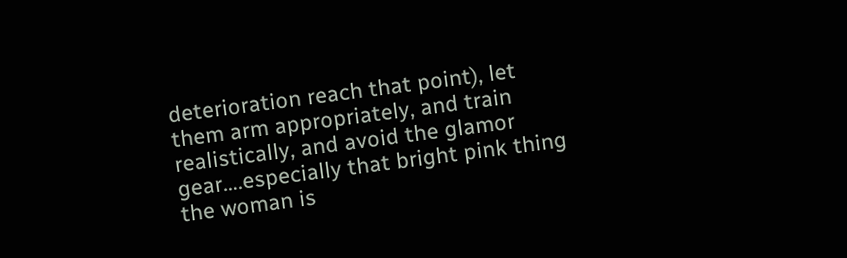deterioration reach that point), let them arm appropriately, and train realistically, and avoid the glamor gear….especially that bright pink thing the woman is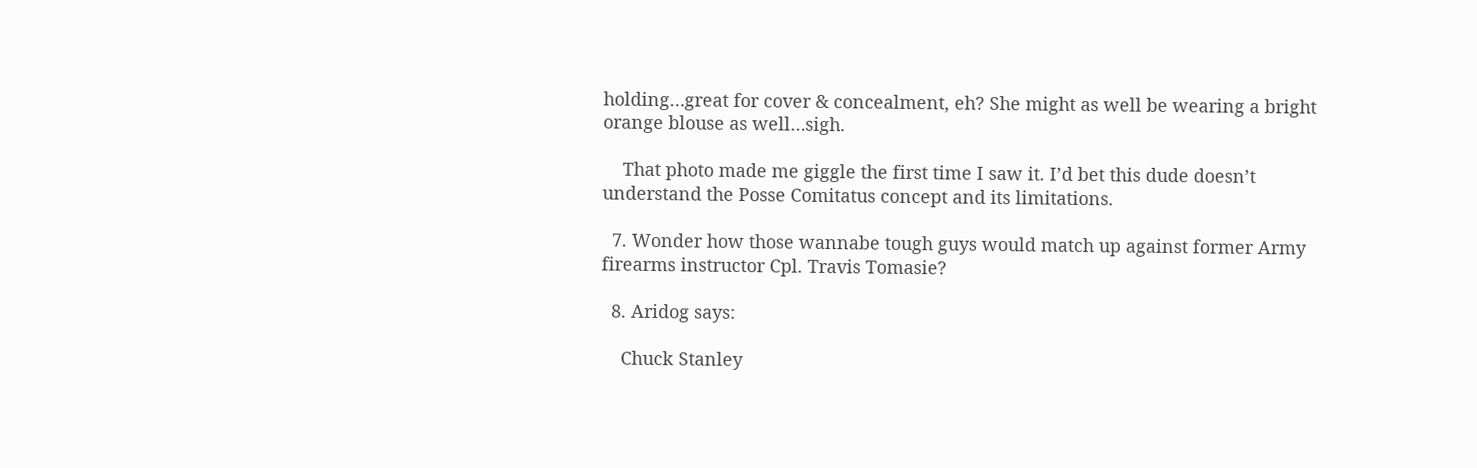holding…great for cover & concealment, eh? She might as well be wearing a bright orange blouse as well…sigh.

    That photo made me giggle the first time I saw it. I’d bet this dude doesn’t understand the Posse Comitatus concept and its limitations.

  7. Wonder how those wannabe tough guys would match up against former Army firearms instructor Cpl. Travis Tomasie?

  8. Aridog says:

    Chuck Stanley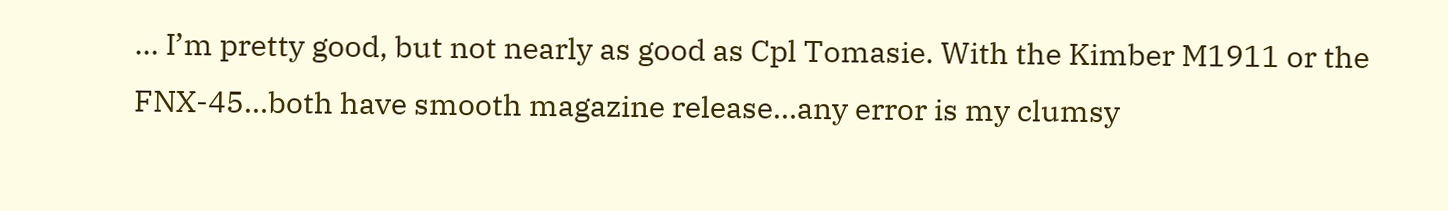… I’m pretty good, but not nearly as good as Cpl Tomasie. With the Kimber M1911 or the FNX-45…both have smooth magazine release…any error is my clumsy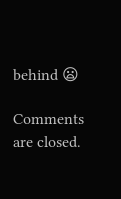behind 😦

Comments are closed.